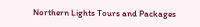Northern Lights Tours and Packages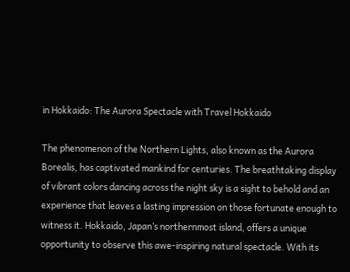in Hokkaido: The Aurora Spectacle with Travel Hokkaido

The phenomenon of the Northern Lights, also known as the Aurora Borealis, has captivated mankind for centuries. The breathtaking display of vibrant colors dancing across the night sky is a sight to behold and an experience that leaves a lasting impression on those fortunate enough to witness it. Hokkaido, Japan’s northernmost island, offers a unique opportunity to observe this awe-inspiring natural spectacle. With its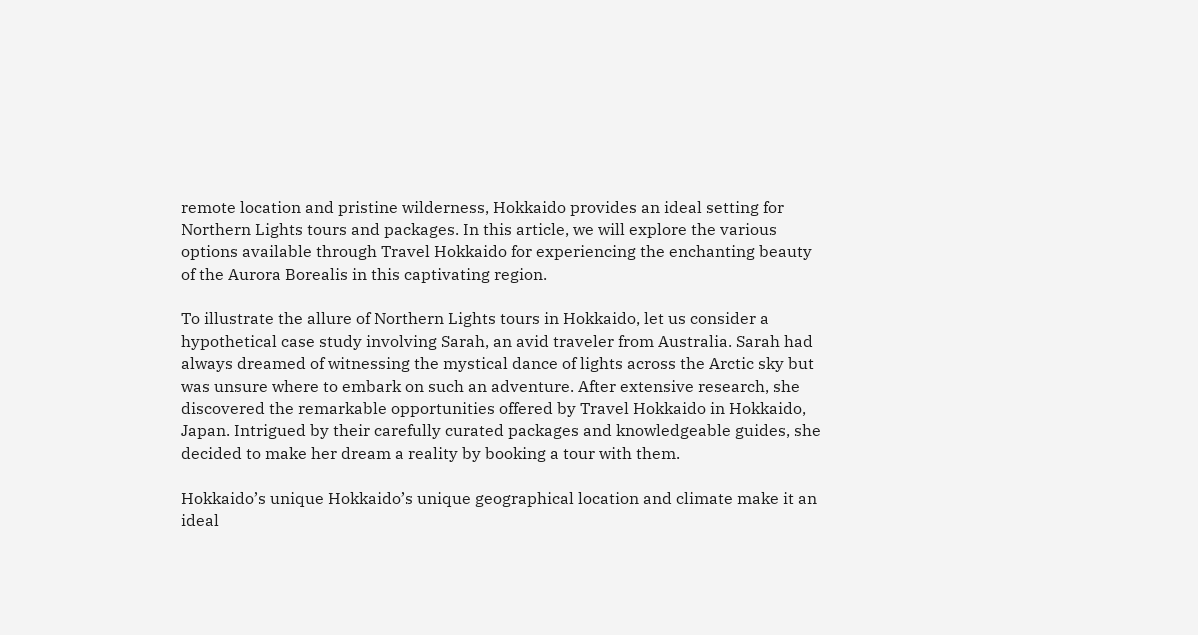remote location and pristine wilderness, Hokkaido provides an ideal setting for Northern Lights tours and packages. In this article, we will explore the various options available through Travel Hokkaido for experiencing the enchanting beauty of the Aurora Borealis in this captivating region.

To illustrate the allure of Northern Lights tours in Hokkaido, let us consider a hypothetical case study involving Sarah, an avid traveler from Australia. Sarah had always dreamed of witnessing the mystical dance of lights across the Arctic sky but was unsure where to embark on such an adventure. After extensive research, she discovered the remarkable opportunities offered by Travel Hokkaido in Hokkaido, Japan. Intrigued by their carefully curated packages and knowledgeable guides, she decided to make her dream a reality by booking a tour with them.

Hokkaido’s unique Hokkaido’s unique geographical location and climate make it an ideal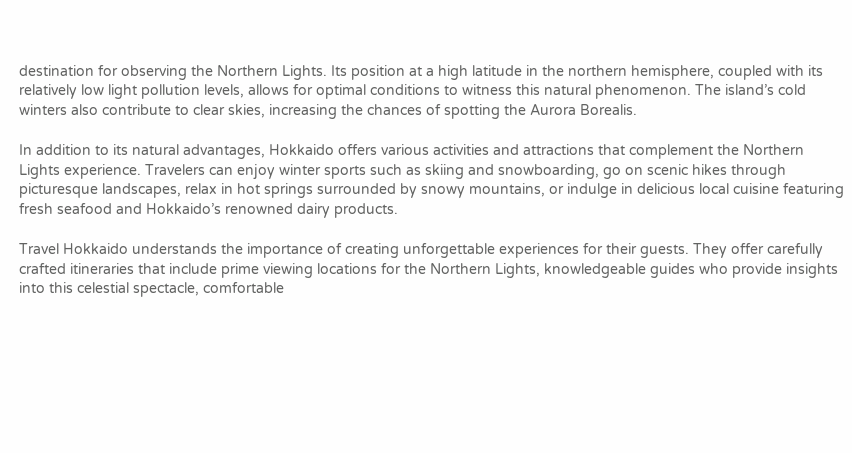destination for observing the Northern Lights. Its position at a high latitude in the northern hemisphere, coupled with its relatively low light pollution levels, allows for optimal conditions to witness this natural phenomenon. The island’s cold winters also contribute to clear skies, increasing the chances of spotting the Aurora Borealis.

In addition to its natural advantages, Hokkaido offers various activities and attractions that complement the Northern Lights experience. Travelers can enjoy winter sports such as skiing and snowboarding, go on scenic hikes through picturesque landscapes, relax in hot springs surrounded by snowy mountains, or indulge in delicious local cuisine featuring fresh seafood and Hokkaido’s renowned dairy products.

Travel Hokkaido understands the importance of creating unforgettable experiences for their guests. They offer carefully crafted itineraries that include prime viewing locations for the Northern Lights, knowledgeable guides who provide insights into this celestial spectacle, comfortable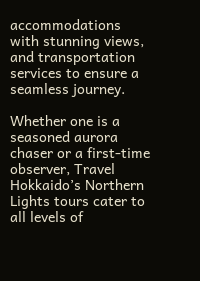accommodations with stunning views, and transportation services to ensure a seamless journey.

Whether one is a seasoned aurora chaser or a first-time observer, Travel Hokkaido’s Northern Lights tours cater to all levels of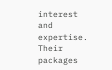interest and expertise. Their packages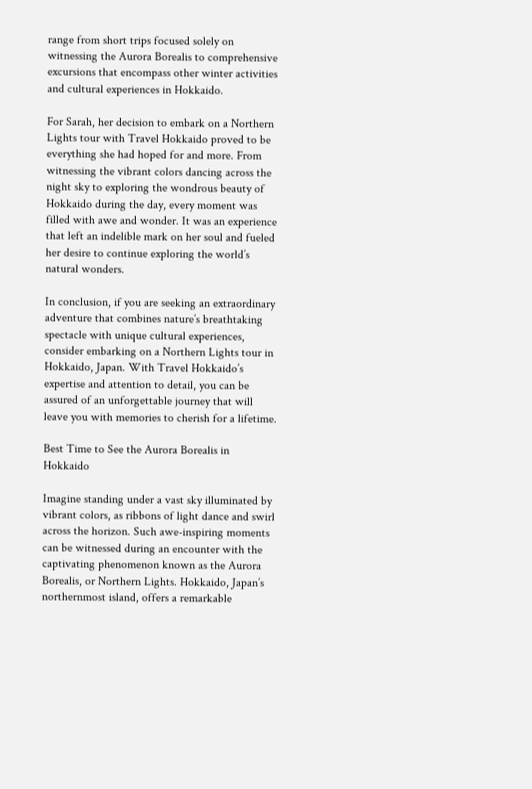range from short trips focused solely on witnessing the Aurora Borealis to comprehensive excursions that encompass other winter activities and cultural experiences in Hokkaido.

For Sarah, her decision to embark on a Northern Lights tour with Travel Hokkaido proved to be everything she had hoped for and more. From witnessing the vibrant colors dancing across the night sky to exploring the wondrous beauty of Hokkaido during the day, every moment was filled with awe and wonder. It was an experience that left an indelible mark on her soul and fueled her desire to continue exploring the world’s natural wonders.

In conclusion, if you are seeking an extraordinary adventure that combines nature’s breathtaking spectacle with unique cultural experiences, consider embarking on a Northern Lights tour in Hokkaido, Japan. With Travel Hokkaido’s expertise and attention to detail, you can be assured of an unforgettable journey that will leave you with memories to cherish for a lifetime.

Best Time to See the Aurora Borealis in Hokkaido

Imagine standing under a vast sky illuminated by vibrant colors, as ribbons of light dance and swirl across the horizon. Such awe-inspiring moments can be witnessed during an encounter with the captivating phenomenon known as the Aurora Borealis, or Northern Lights. Hokkaido, Japan’s northernmost island, offers a remarkable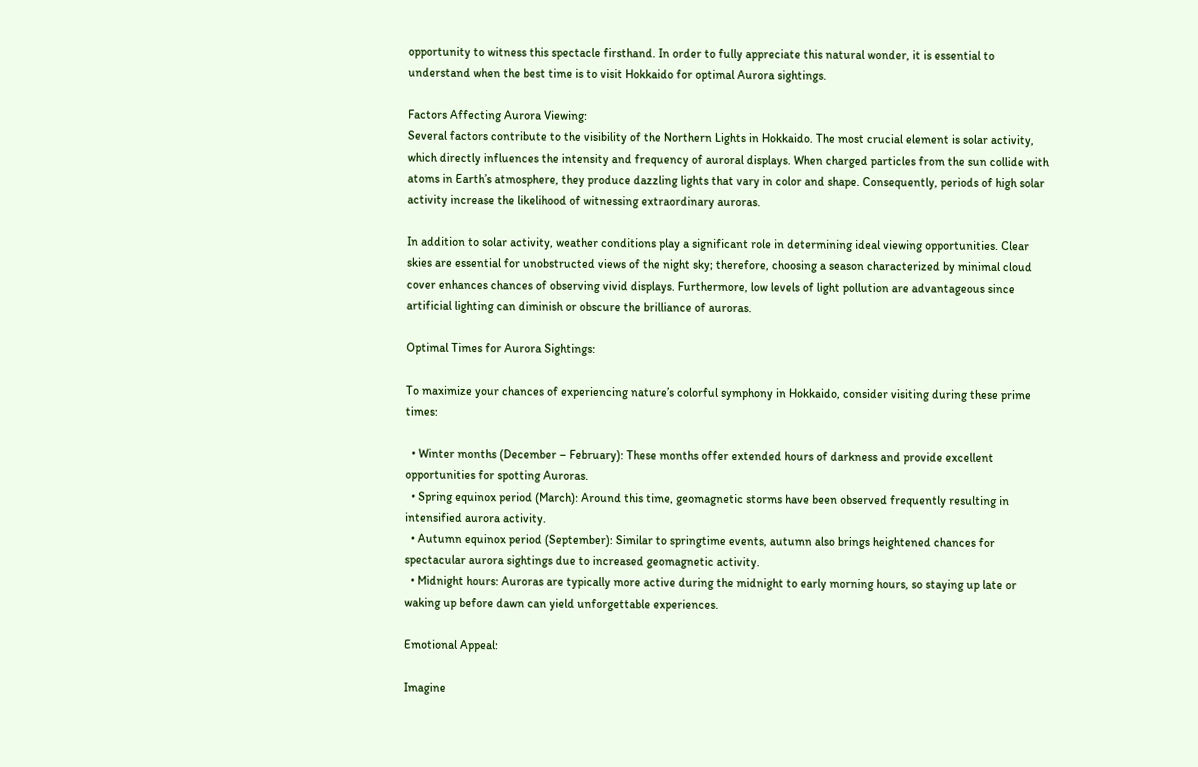opportunity to witness this spectacle firsthand. In order to fully appreciate this natural wonder, it is essential to understand when the best time is to visit Hokkaido for optimal Aurora sightings.

Factors Affecting Aurora Viewing:
Several factors contribute to the visibility of the Northern Lights in Hokkaido. The most crucial element is solar activity, which directly influences the intensity and frequency of auroral displays. When charged particles from the sun collide with atoms in Earth’s atmosphere, they produce dazzling lights that vary in color and shape. Consequently, periods of high solar activity increase the likelihood of witnessing extraordinary auroras.

In addition to solar activity, weather conditions play a significant role in determining ideal viewing opportunities. Clear skies are essential for unobstructed views of the night sky; therefore, choosing a season characterized by minimal cloud cover enhances chances of observing vivid displays. Furthermore, low levels of light pollution are advantageous since artificial lighting can diminish or obscure the brilliance of auroras.

Optimal Times for Aurora Sightings:

To maximize your chances of experiencing nature’s colorful symphony in Hokkaido, consider visiting during these prime times:

  • Winter months (December – February): These months offer extended hours of darkness and provide excellent opportunities for spotting Auroras.
  • Spring equinox period (March): Around this time, geomagnetic storms have been observed frequently resulting in intensified aurora activity.
  • Autumn equinox period (September): Similar to springtime events, autumn also brings heightened chances for spectacular aurora sightings due to increased geomagnetic activity.
  • Midnight hours: Auroras are typically more active during the midnight to early morning hours, so staying up late or waking up before dawn can yield unforgettable experiences.

Emotional Appeal:

Imagine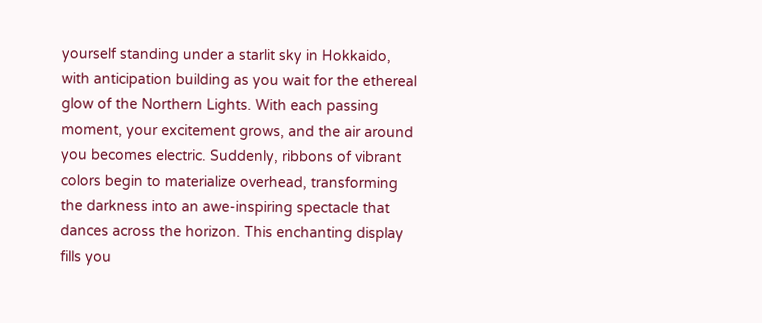yourself standing under a starlit sky in Hokkaido, with anticipation building as you wait for the ethereal glow of the Northern Lights. With each passing moment, your excitement grows, and the air around you becomes electric. Suddenly, ribbons of vibrant colors begin to materialize overhead, transforming the darkness into an awe-inspiring spectacle that dances across the horizon. This enchanting display fills you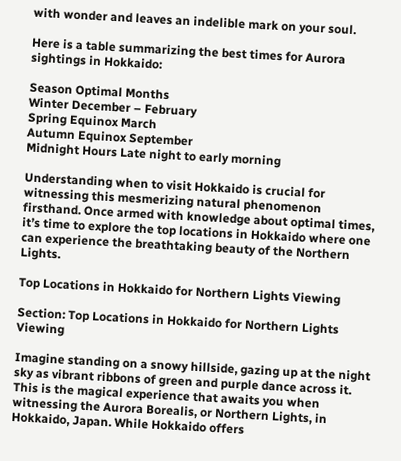with wonder and leaves an indelible mark on your soul.

Here is a table summarizing the best times for Aurora sightings in Hokkaido:

Season Optimal Months
Winter December – February
Spring Equinox March
Autumn Equinox September
Midnight Hours Late night to early morning

Understanding when to visit Hokkaido is crucial for witnessing this mesmerizing natural phenomenon firsthand. Once armed with knowledge about optimal times, it’s time to explore the top locations in Hokkaido where one can experience the breathtaking beauty of the Northern Lights.

Top Locations in Hokkaido for Northern Lights Viewing

Section: Top Locations in Hokkaido for Northern Lights Viewing

Imagine standing on a snowy hillside, gazing up at the night sky as vibrant ribbons of green and purple dance across it. This is the magical experience that awaits you when witnessing the Aurora Borealis, or Northern Lights, in Hokkaido, Japan. While Hokkaido offers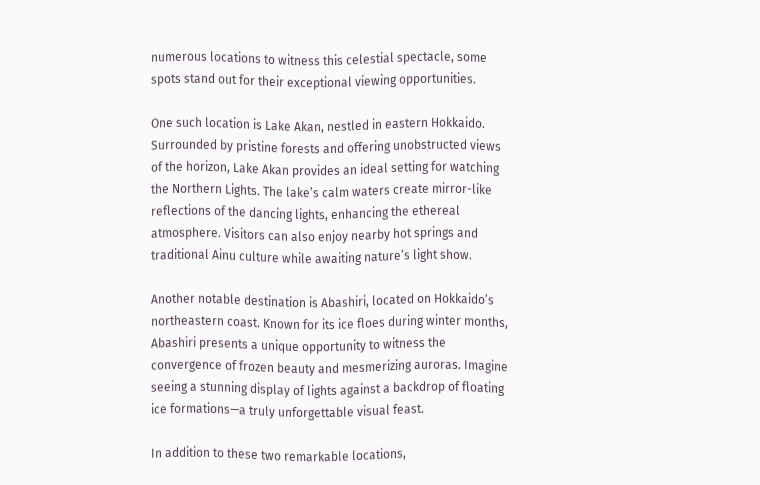numerous locations to witness this celestial spectacle, some spots stand out for their exceptional viewing opportunities.

One such location is Lake Akan, nestled in eastern Hokkaido. Surrounded by pristine forests and offering unobstructed views of the horizon, Lake Akan provides an ideal setting for watching the Northern Lights. The lake’s calm waters create mirror-like reflections of the dancing lights, enhancing the ethereal atmosphere. Visitors can also enjoy nearby hot springs and traditional Ainu culture while awaiting nature’s light show.

Another notable destination is Abashiri, located on Hokkaido’s northeastern coast. Known for its ice floes during winter months, Abashiri presents a unique opportunity to witness the convergence of frozen beauty and mesmerizing auroras. Imagine seeing a stunning display of lights against a backdrop of floating ice formations—a truly unforgettable visual feast.

In addition to these two remarkable locations,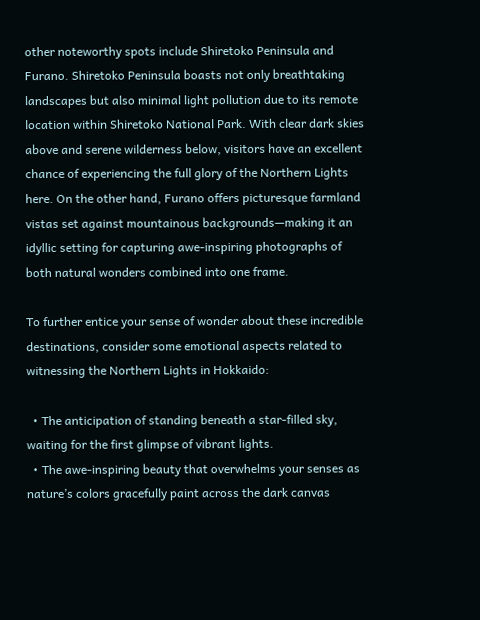other noteworthy spots include Shiretoko Peninsula and Furano. Shiretoko Peninsula boasts not only breathtaking landscapes but also minimal light pollution due to its remote location within Shiretoko National Park. With clear dark skies above and serene wilderness below, visitors have an excellent chance of experiencing the full glory of the Northern Lights here. On the other hand, Furano offers picturesque farmland vistas set against mountainous backgrounds—making it an idyllic setting for capturing awe-inspiring photographs of both natural wonders combined into one frame.

To further entice your sense of wonder about these incredible destinations, consider some emotional aspects related to witnessing the Northern Lights in Hokkaido:

  • The anticipation of standing beneath a star-filled sky, waiting for the first glimpse of vibrant lights.
  • The awe-inspiring beauty that overwhelms your senses as nature’s colors gracefully paint across the dark canvas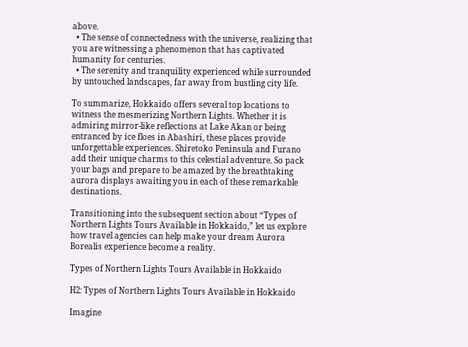above.
  • The sense of connectedness with the universe, realizing that you are witnessing a phenomenon that has captivated humanity for centuries.
  • The serenity and tranquility experienced while surrounded by untouched landscapes, far away from bustling city life.

To summarize, Hokkaido offers several top locations to witness the mesmerizing Northern Lights. Whether it is admiring mirror-like reflections at Lake Akan or being entranced by ice floes in Abashiri, these places provide unforgettable experiences. Shiretoko Peninsula and Furano add their unique charms to this celestial adventure. So pack your bags and prepare to be amazed by the breathtaking aurora displays awaiting you in each of these remarkable destinations.

Transitioning into the subsequent section about “Types of Northern Lights Tours Available in Hokkaido,” let us explore how travel agencies can help make your dream Aurora Borealis experience become a reality.

Types of Northern Lights Tours Available in Hokkaido

H2: Types of Northern Lights Tours Available in Hokkaido

Imagine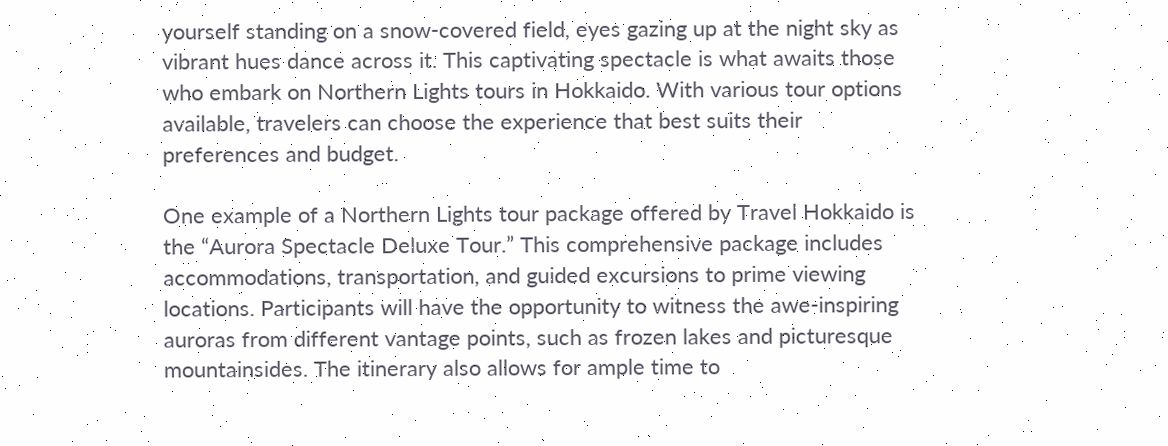yourself standing on a snow-covered field, eyes gazing up at the night sky as vibrant hues dance across it. This captivating spectacle is what awaits those who embark on Northern Lights tours in Hokkaido. With various tour options available, travelers can choose the experience that best suits their preferences and budget.

One example of a Northern Lights tour package offered by Travel Hokkaido is the “Aurora Spectacle Deluxe Tour.” This comprehensive package includes accommodations, transportation, and guided excursions to prime viewing locations. Participants will have the opportunity to witness the awe-inspiring auroras from different vantage points, such as frozen lakes and picturesque mountainsides. The itinerary also allows for ample time to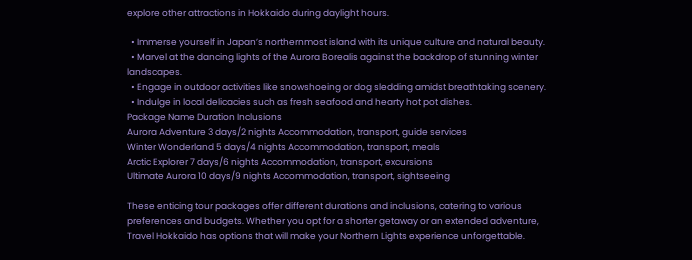explore other attractions in Hokkaido during daylight hours.

  • Immerse yourself in Japan’s northernmost island with its unique culture and natural beauty.
  • Marvel at the dancing lights of the Aurora Borealis against the backdrop of stunning winter landscapes.
  • Engage in outdoor activities like snowshoeing or dog sledding amidst breathtaking scenery.
  • Indulge in local delicacies such as fresh seafood and hearty hot pot dishes.
Package Name Duration Inclusions
Aurora Adventure 3 days/2 nights Accommodation, transport, guide services
Winter Wonderland 5 days/4 nights Accommodation, transport, meals
Arctic Explorer 7 days/6 nights Accommodation, transport, excursions
Ultimate Aurora 10 days/9 nights Accommodation, transport, sightseeing

These enticing tour packages offer different durations and inclusions, catering to various preferences and budgets. Whether you opt for a shorter getaway or an extended adventure, Travel Hokkaido has options that will make your Northern Lights experience unforgettable.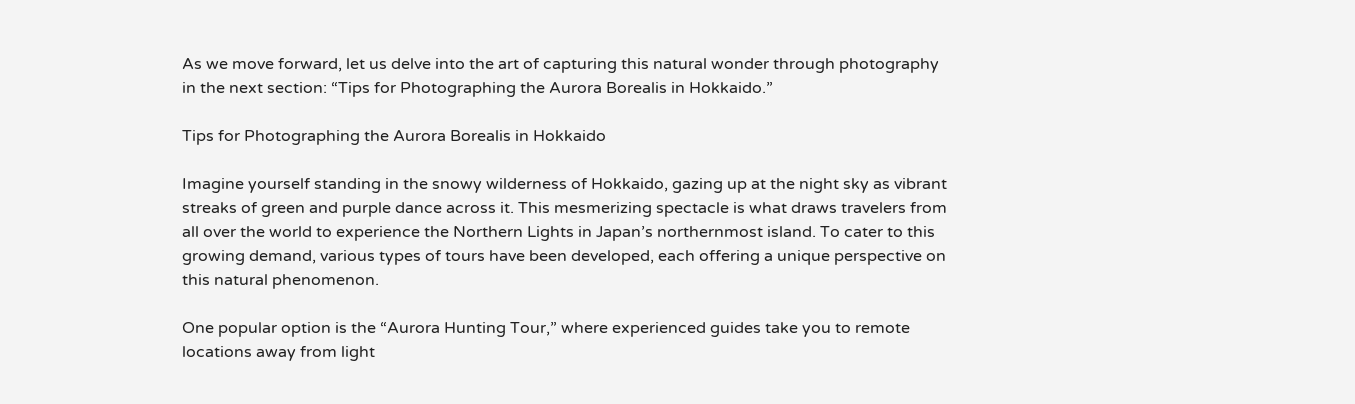As we move forward, let us delve into the art of capturing this natural wonder through photography in the next section: “Tips for Photographing the Aurora Borealis in Hokkaido.”

Tips for Photographing the Aurora Borealis in Hokkaido

Imagine yourself standing in the snowy wilderness of Hokkaido, gazing up at the night sky as vibrant streaks of green and purple dance across it. This mesmerizing spectacle is what draws travelers from all over the world to experience the Northern Lights in Japan’s northernmost island. To cater to this growing demand, various types of tours have been developed, each offering a unique perspective on this natural phenomenon.

One popular option is the “Aurora Hunting Tour,” where experienced guides take you to remote locations away from light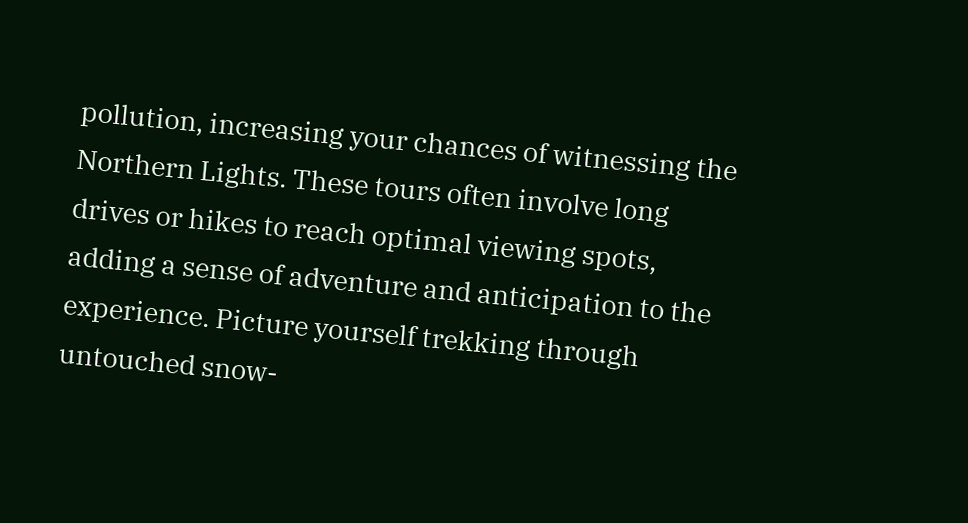pollution, increasing your chances of witnessing the Northern Lights. These tours often involve long drives or hikes to reach optimal viewing spots, adding a sense of adventure and anticipation to the experience. Picture yourself trekking through untouched snow-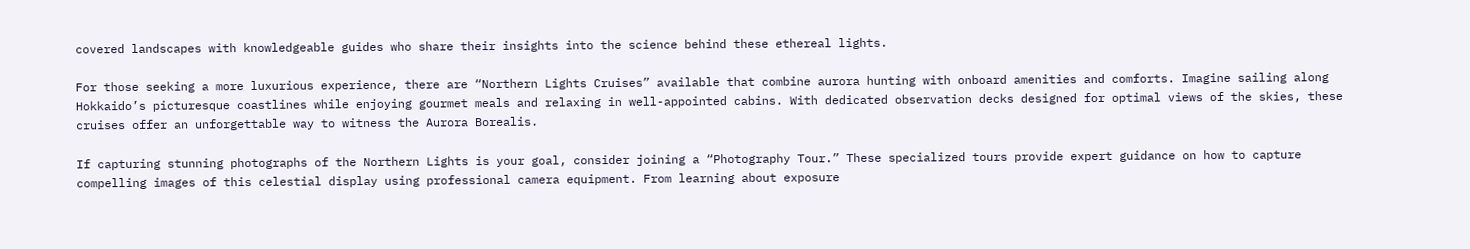covered landscapes with knowledgeable guides who share their insights into the science behind these ethereal lights.

For those seeking a more luxurious experience, there are “Northern Lights Cruises” available that combine aurora hunting with onboard amenities and comforts. Imagine sailing along Hokkaido’s picturesque coastlines while enjoying gourmet meals and relaxing in well-appointed cabins. With dedicated observation decks designed for optimal views of the skies, these cruises offer an unforgettable way to witness the Aurora Borealis.

If capturing stunning photographs of the Northern Lights is your goal, consider joining a “Photography Tour.” These specialized tours provide expert guidance on how to capture compelling images of this celestial display using professional camera equipment. From learning about exposure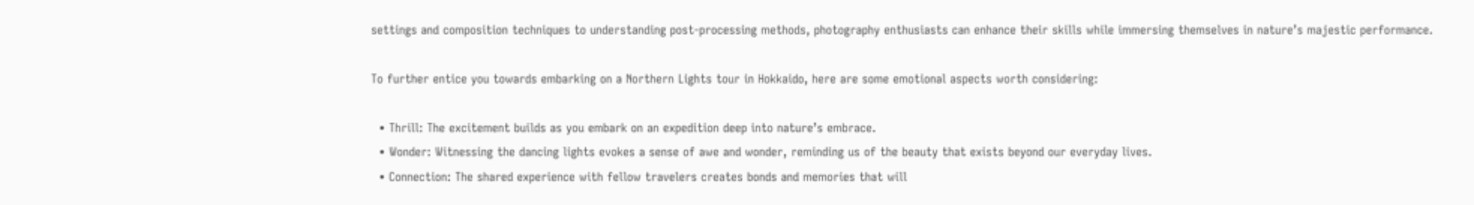settings and composition techniques to understanding post-processing methods, photography enthusiasts can enhance their skills while immersing themselves in nature’s majestic performance.

To further entice you towards embarking on a Northern Lights tour in Hokkaido, here are some emotional aspects worth considering:

  • Thrill: The excitement builds as you embark on an expedition deep into nature’s embrace.
  • Wonder: Witnessing the dancing lights evokes a sense of awe and wonder, reminding us of the beauty that exists beyond our everyday lives.
  • Connection: The shared experience with fellow travelers creates bonds and memories that will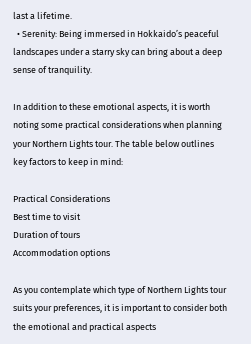last a lifetime.
  • Serenity: Being immersed in Hokkaido’s peaceful landscapes under a starry sky can bring about a deep sense of tranquility.

In addition to these emotional aspects, it is worth noting some practical considerations when planning your Northern Lights tour. The table below outlines key factors to keep in mind:

Practical Considerations
Best time to visit
Duration of tours
Accommodation options

As you contemplate which type of Northern Lights tour suits your preferences, it is important to consider both the emotional and practical aspects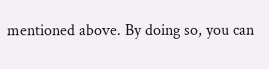mentioned above. By doing so, you can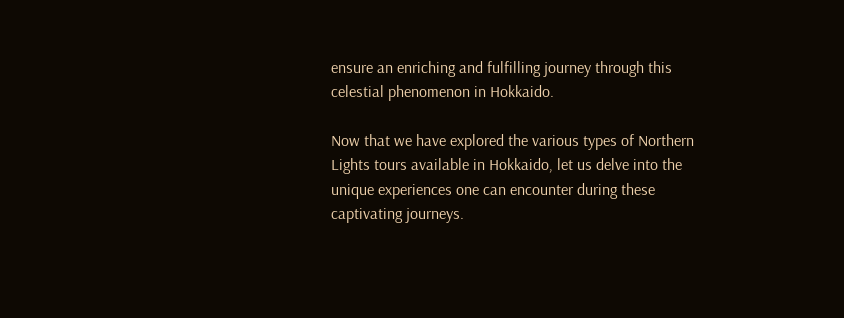ensure an enriching and fulfilling journey through this celestial phenomenon in Hokkaido.

Now that we have explored the various types of Northern Lights tours available in Hokkaido, let us delve into the unique experiences one can encounter during these captivating journeys.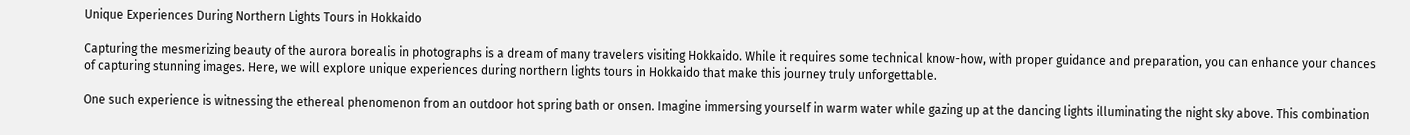Unique Experiences During Northern Lights Tours in Hokkaido

Capturing the mesmerizing beauty of the aurora borealis in photographs is a dream of many travelers visiting Hokkaido. While it requires some technical know-how, with proper guidance and preparation, you can enhance your chances of capturing stunning images. Here, we will explore unique experiences during northern lights tours in Hokkaido that make this journey truly unforgettable.

One such experience is witnessing the ethereal phenomenon from an outdoor hot spring bath or onsen. Imagine immersing yourself in warm water while gazing up at the dancing lights illuminating the night sky above. This combination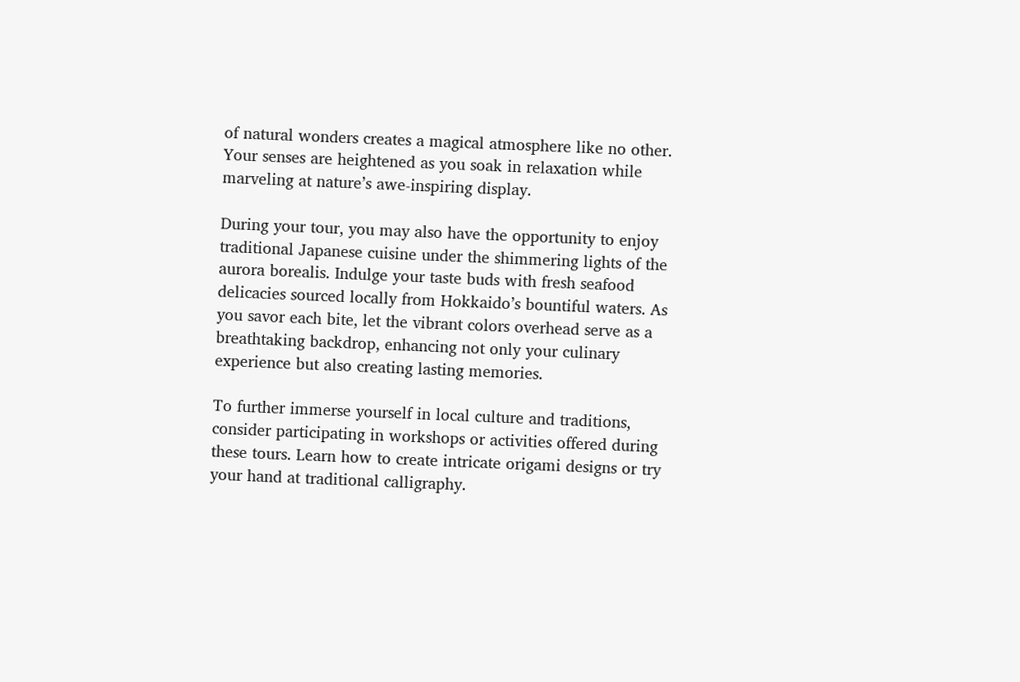of natural wonders creates a magical atmosphere like no other. Your senses are heightened as you soak in relaxation while marveling at nature’s awe-inspiring display.

During your tour, you may also have the opportunity to enjoy traditional Japanese cuisine under the shimmering lights of the aurora borealis. Indulge your taste buds with fresh seafood delicacies sourced locally from Hokkaido’s bountiful waters. As you savor each bite, let the vibrant colors overhead serve as a breathtaking backdrop, enhancing not only your culinary experience but also creating lasting memories.

To further immerse yourself in local culture and traditions, consider participating in workshops or activities offered during these tours. Learn how to create intricate origami designs or try your hand at traditional calligraphy.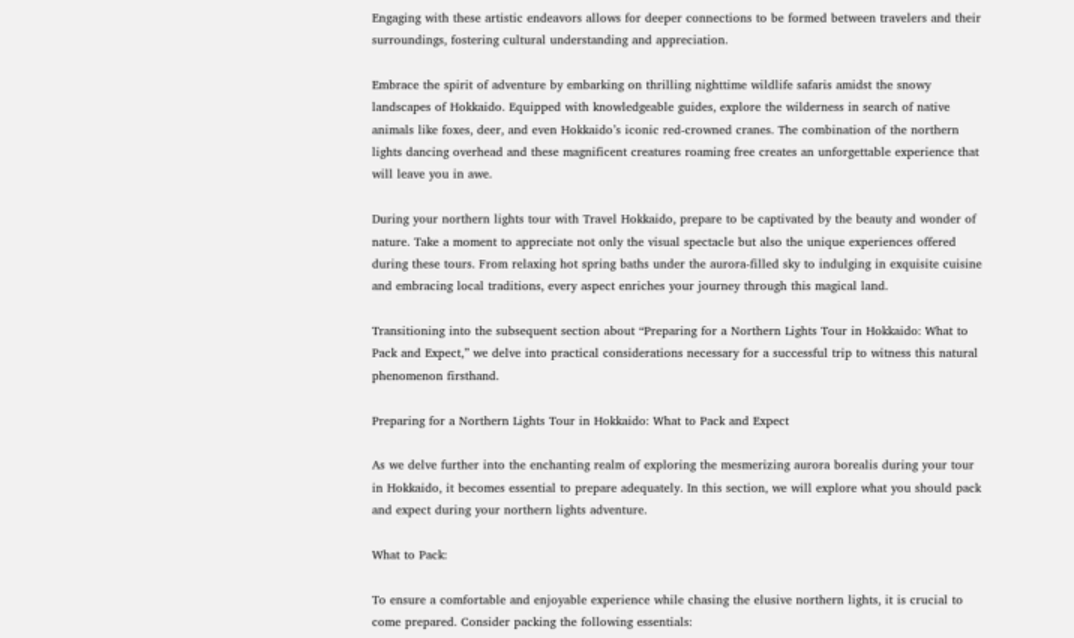Engaging with these artistic endeavors allows for deeper connections to be formed between travelers and their surroundings, fostering cultural understanding and appreciation.

Embrace the spirit of adventure by embarking on thrilling nighttime wildlife safaris amidst the snowy landscapes of Hokkaido. Equipped with knowledgeable guides, explore the wilderness in search of native animals like foxes, deer, and even Hokkaido’s iconic red-crowned cranes. The combination of the northern lights dancing overhead and these magnificent creatures roaming free creates an unforgettable experience that will leave you in awe.

During your northern lights tour with Travel Hokkaido, prepare to be captivated by the beauty and wonder of nature. Take a moment to appreciate not only the visual spectacle but also the unique experiences offered during these tours. From relaxing hot spring baths under the aurora-filled sky to indulging in exquisite cuisine and embracing local traditions, every aspect enriches your journey through this magical land.

Transitioning into the subsequent section about “Preparing for a Northern Lights Tour in Hokkaido: What to Pack and Expect,” we delve into practical considerations necessary for a successful trip to witness this natural phenomenon firsthand.

Preparing for a Northern Lights Tour in Hokkaido: What to Pack and Expect

As we delve further into the enchanting realm of exploring the mesmerizing aurora borealis during your tour in Hokkaido, it becomes essential to prepare adequately. In this section, we will explore what you should pack and expect during your northern lights adventure.

What to Pack:

To ensure a comfortable and enjoyable experience while chasing the elusive northern lights, it is crucial to come prepared. Consider packing the following essentials: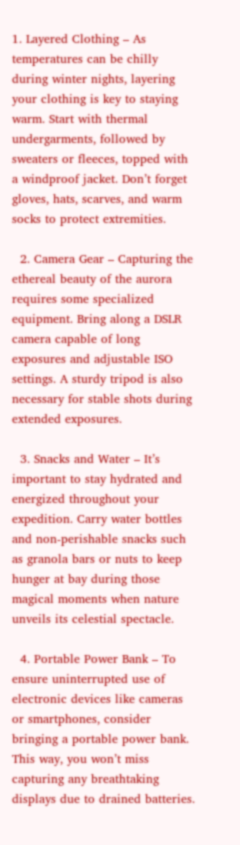1. Layered Clothing – As temperatures can be chilly during winter nights, layering your clothing is key to staying warm. Start with thermal undergarments, followed by sweaters or fleeces, topped with a windproof jacket. Don’t forget gloves, hats, scarves, and warm socks to protect extremities.

  2. Camera Gear – Capturing the ethereal beauty of the aurora requires some specialized equipment. Bring along a DSLR camera capable of long exposures and adjustable ISO settings. A sturdy tripod is also necessary for stable shots during extended exposures.

  3. Snacks and Water – It’s important to stay hydrated and energized throughout your expedition. Carry water bottles and non-perishable snacks such as granola bars or nuts to keep hunger at bay during those magical moments when nature unveils its celestial spectacle.

  4. Portable Power Bank – To ensure uninterrupted use of electronic devices like cameras or smartphones, consider bringing a portable power bank. This way, you won’t miss capturing any breathtaking displays due to drained batteries.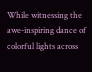While witnessing the awe-inspiring dance of colorful lights across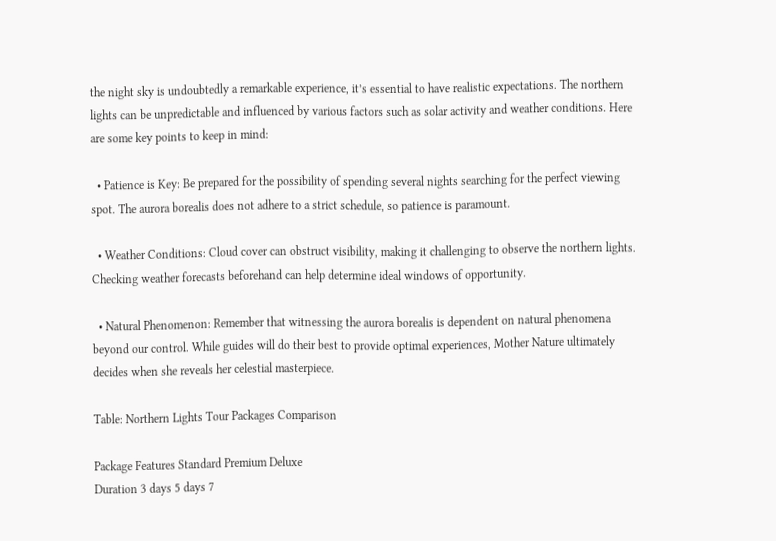the night sky is undoubtedly a remarkable experience, it’s essential to have realistic expectations. The northern lights can be unpredictable and influenced by various factors such as solar activity and weather conditions. Here are some key points to keep in mind:

  • Patience is Key: Be prepared for the possibility of spending several nights searching for the perfect viewing spot. The aurora borealis does not adhere to a strict schedule, so patience is paramount.

  • Weather Conditions: Cloud cover can obstruct visibility, making it challenging to observe the northern lights. Checking weather forecasts beforehand can help determine ideal windows of opportunity.

  • Natural Phenomenon: Remember that witnessing the aurora borealis is dependent on natural phenomena beyond our control. While guides will do their best to provide optimal experiences, Mother Nature ultimately decides when she reveals her celestial masterpiece.

Table: Northern Lights Tour Packages Comparison

Package Features Standard Premium Deluxe
Duration 3 days 5 days 7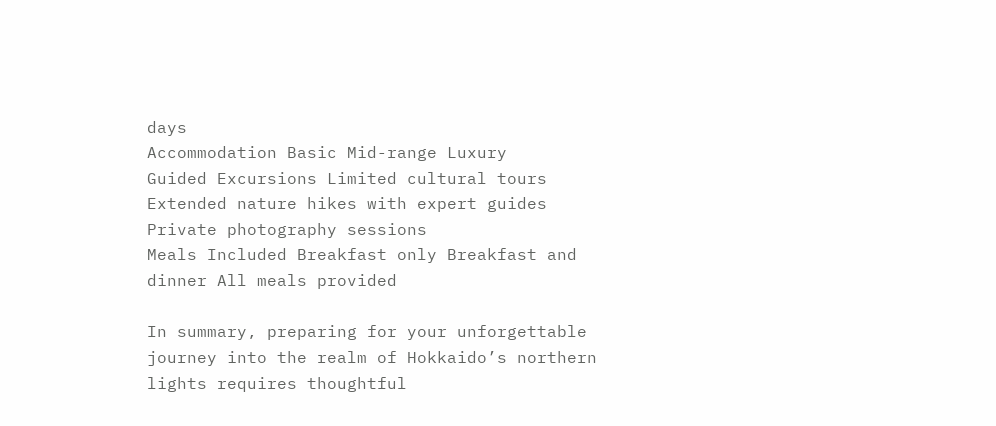days
Accommodation Basic Mid-range Luxury
Guided Excursions Limited cultural tours Extended nature hikes with expert guides Private photography sessions
Meals Included Breakfast only Breakfast and dinner All meals provided

In summary, preparing for your unforgettable journey into the realm of Hokkaido’s northern lights requires thoughtful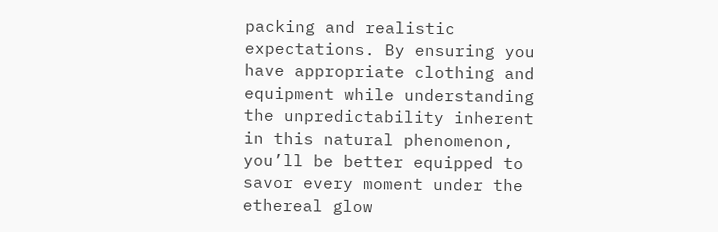packing and realistic expectations. By ensuring you have appropriate clothing and equipment while understanding the unpredictability inherent in this natural phenomenon, you’ll be better equipped to savor every moment under the ethereal glow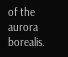of the aurora borealis.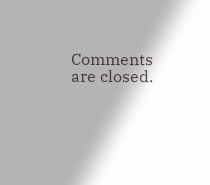Comments are closed.